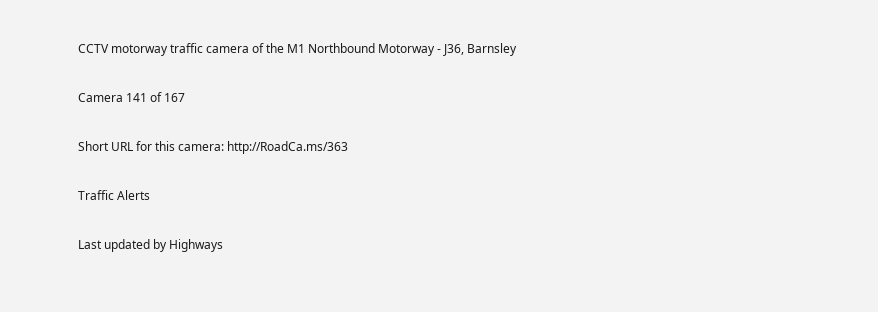CCTV motorway traffic camera of the M1 Northbound Motorway - J36, Barnsley

Camera 141 of 167

Short URL for this camera: http://RoadCa.ms/363

Traffic Alerts

Last updated by Highways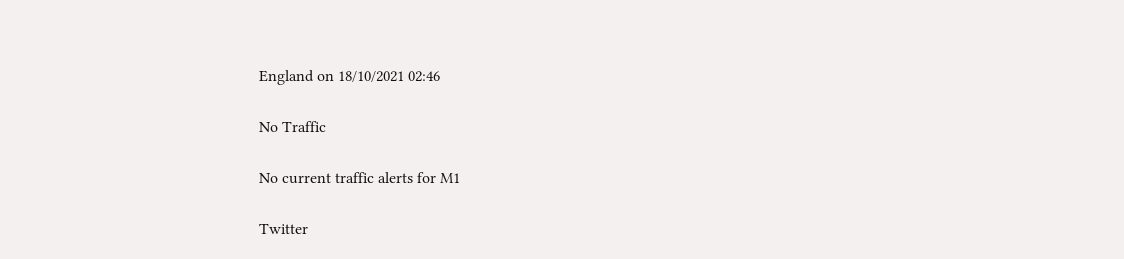England on 18/10/2021 02:46

No Traffic

No current traffic alerts for M1

Twitter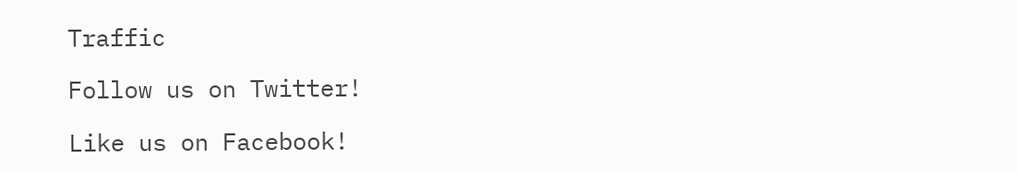Traffic

Follow us on Twitter!

Like us on Facebook!